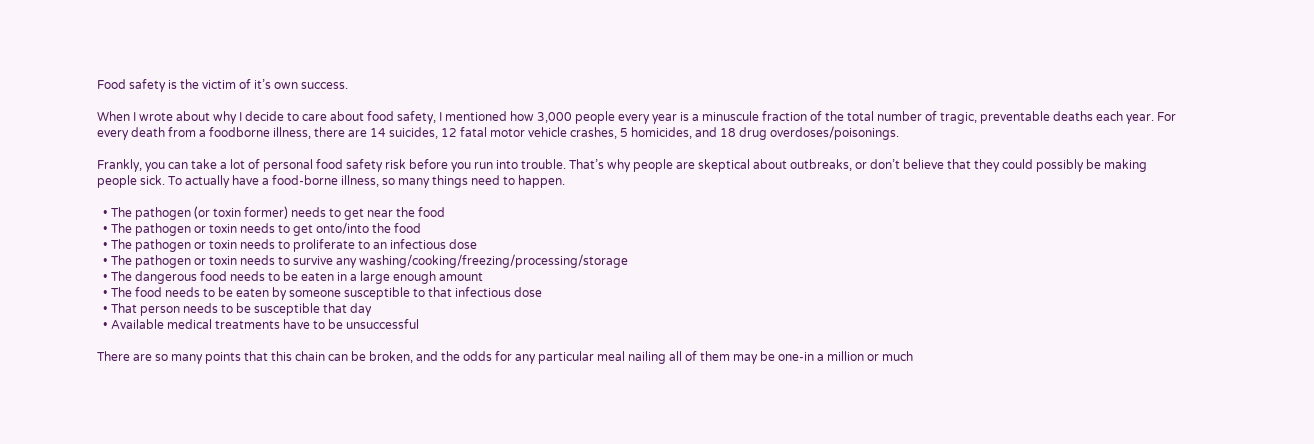Food safety is the victim of it’s own success.

When I wrote about why I decide to care about food safety, I mentioned how 3,000 people every year is a minuscule fraction of the total number of tragic, preventable deaths each year. For every death from a foodborne illness, there are 14 suicides, 12 fatal motor vehicle crashes, 5 homicides, and 18 drug overdoses/poisonings.

Frankly, you can take a lot of personal food safety risk before you run into trouble. That’s why people are skeptical about outbreaks, or don’t believe that they could possibly be making people sick. To actually have a food-borne illness, so many things need to happen.

  • The pathogen (or toxin former) needs to get near the food
  • The pathogen or toxin needs to get onto/into the food
  • The pathogen or toxin needs to proliferate to an infectious dose
  • The pathogen or toxin needs to survive any washing/cooking/freezing/processing/storage
  • The dangerous food needs to be eaten in a large enough amount
  • The food needs to be eaten by someone susceptible to that infectious dose
  • That person needs to be susceptible that day
  • Available medical treatments have to be unsuccessful

There are so many points that this chain can be broken, and the odds for any particular meal nailing all of them may be one-in a million or much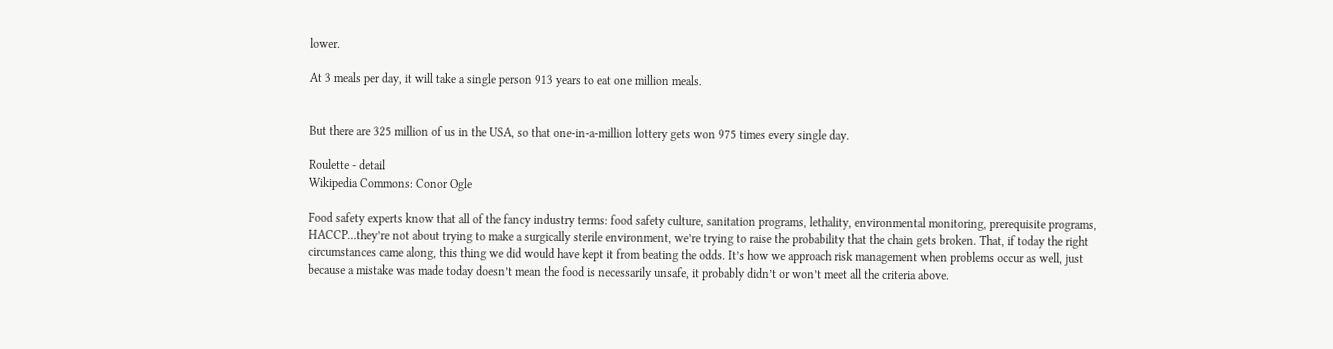lower.

At 3 meals per day, it will take a single person 913 years to eat one million meals.


But there are 325 million of us in the USA, so that one-in-a-million lottery gets won 975 times every single day.

Roulette - detail
Wikipedia Commons: Conor Ogle

Food safety experts know that all of the fancy industry terms: food safety culture, sanitation programs, lethality, environmental monitoring, prerequisite programs, HACCP…they’re not about trying to make a surgically sterile environment, we’re trying to raise the probability that the chain gets broken. That, if today the right circumstances came along, this thing we did would have kept it from beating the odds. It’s how we approach risk management when problems occur as well, just because a mistake was made today doesn’t mean the food is necessarily unsafe, it probably didn’t or won’t meet all the criteria above.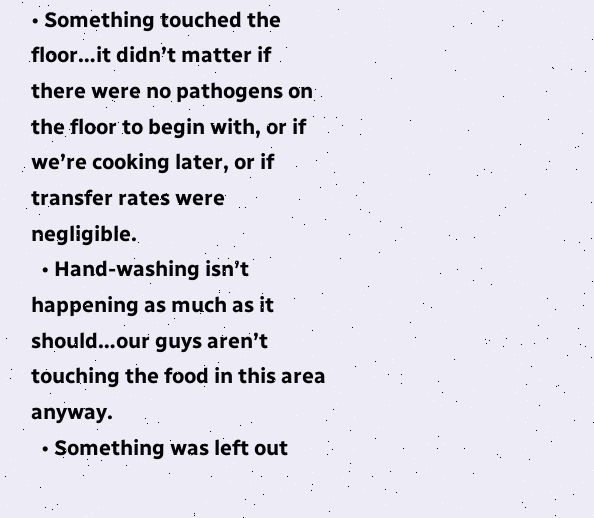• Something touched the floor…it didn’t matter if there were no pathogens on the floor to begin with, or if we’re cooking later, or if transfer rates were negligible.
  • Hand-washing isn’t happening as much as it should…our guys aren’t touching the food in this area anyway.
  • Something was left out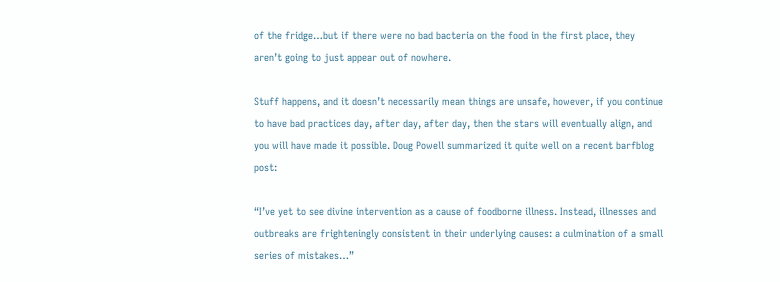of the fridge…but if there were no bad bacteria on the food in the first place, they aren’t going to just appear out of nowhere.

Stuff happens, and it doesn’t necessarily mean things are unsafe, however, if you continue to have bad practices day, after day, after day, then the stars will eventually align, and you will have made it possible. Doug Powell summarized it quite well on a recent barfblog post:

“I’ve yet to see divine intervention as a cause of foodborne illness. Instead, illnesses and outbreaks are frighteningly consistent in their underlying causes: a culmination of a small series of mistakes…”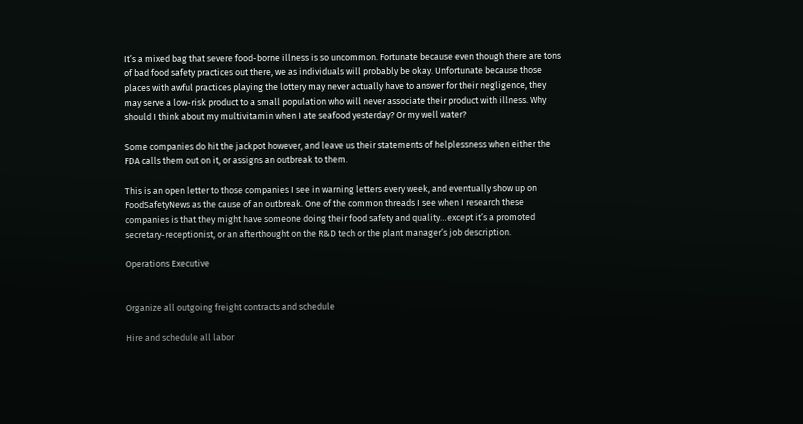It’s a mixed bag that severe food-borne illness is so uncommon. Fortunate because even though there are tons of bad food safety practices out there, we as individuals will probably be okay. Unfortunate because those places with awful practices playing the lottery may never actually have to answer for their negligence, they may serve a low-risk product to a small population who will never associate their product with illness. Why should I think about my multivitamin when I ate seafood yesterday? Or my well water?

Some companies do hit the jackpot however, and leave us their statements of helplessness when either the FDA calls them out on it, or assigns an outbreak to them.

This is an open letter to those companies I see in warning letters every week, and eventually show up on FoodSafetyNews as the cause of an outbreak. One of the common threads I see when I research these companies is that they might have someone doing their food safety and quality…except it’s a promoted secretary-receptionist, or an afterthought on the R&D tech or the plant manager’s job description.

Operations Executive


Organize all outgoing freight contracts and schedule

Hire and schedule all labor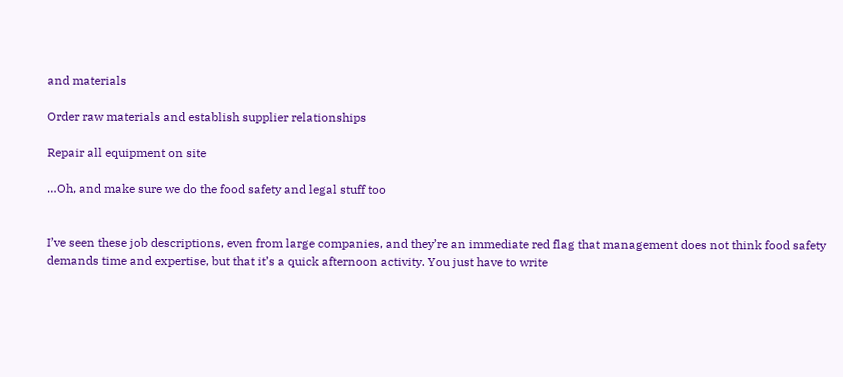and materials

Order raw materials and establish supplier relationships

Repair all equipment on site

…Oh, and make sure we do the food safety and legal stuff too


I’ve seen these job descriptions, even from large companies, and they’re an immediate red flag that management does not think food safety demands time and expertise, but that it’s a quick afternoon activity. You just have to write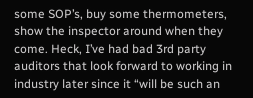some SOP’s, buy some thermometers, show the inspector around when they come. Heck, I’ve had bad 3rd party auditors that look forward to working in industry later since it “will be such an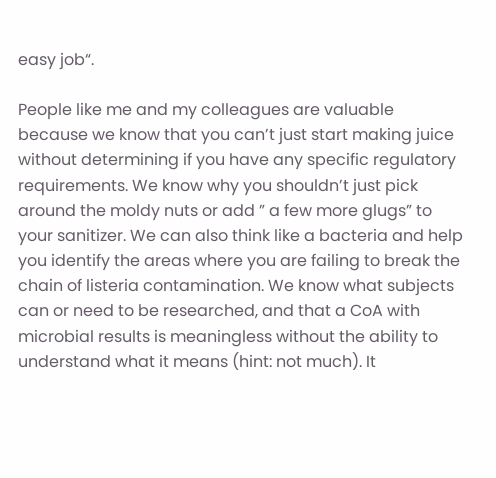easy job“.

People like me and my colleagues are valuable because we know that you can’t just start making juice without determining if you have any specific regulatory requirements. We know why you shouldn’t just pick around the moldy nuts or add ” a few more glugs” to your sanitizer. We can also think like a bacteria and help you identify the areas where you are failing to break the chain of listeria contamination. We know what subjects can or need to be researched, and that a CoA with microbial results is meaningless without the ability to understand what it means (hint: not much). It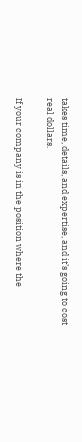takes time, details, and expertise, and it’s going to cost real dollars.

If your company is in the position where the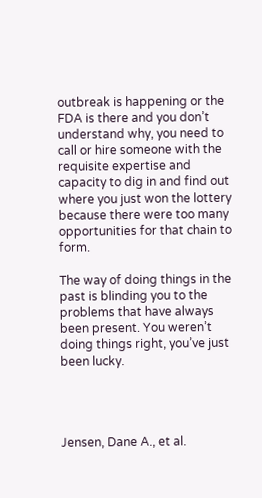outbreak is happening or the FDA is there and you don’t understand why, you need to call or hire someone with the requisite expertise and capacity to dig in and find out where you just won the lottery because there were too many opportunities for that chain to form.

The way of doing things in the past is blinding you to the problems that have always been present. You weren’t doing things right, you’ve just been lucky.




Jensen, Dane A., et al.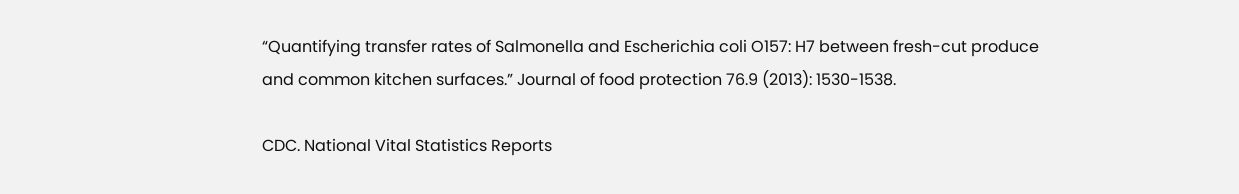“Quantifying transfer rates of Salmonella and Escherichia coli O157: H7 between fresh-cut produce and common kitchen surfaces.” Journal of food protection 76.9 (2013): 1530-1538.

CDC. National Vital Statistics Reports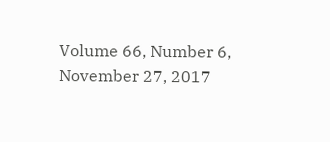Volume 66, Number 6, November 27, 2017